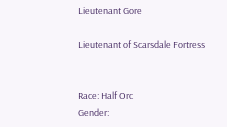Lieutenant Gore

Lieutenant of Scarsdale Fortress


Race: Half Orc
Gender: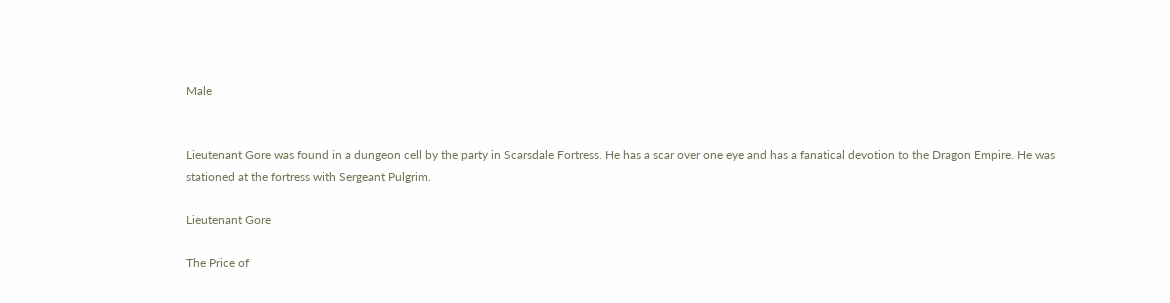Male


Lieutenant Gore was found in a dungeon cell by the party in Scarsdale Fortress. He has a scar over one eye and has a fanatical devotion to the Dragon Empire. He was stationed at the fortress with Sergeant Pulgrim.

Lieutenant Gore

The Price of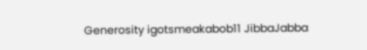Generosity igotsmeakabob11 JibbaJabba